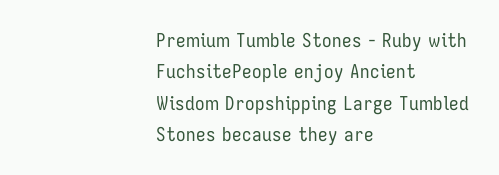Premium Tumble Stones - Ruby with FuchsitePeople enjoy Ancient Wisdom Dropshipping Large Tumbled Stones because they are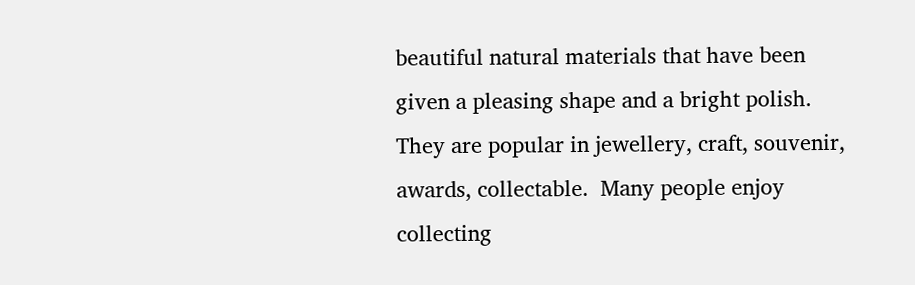beautiful natural materials that have been given a pleasing shape and a bright polish. They are popular in jewellery, craft, souvenir, awards, collectable.  Many people enjoy collecting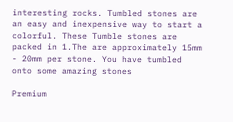interesting rocks. Tumbled stones are an easy and inexpensive way to start a colorful. These Tumble stones are packed in 1.The are approximately 15mm - 20mm per stone. You have tumbled onto some amazing stones

Premium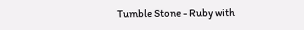Tumble Stone - Ruby with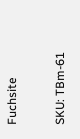Fuchsite

SKU: TBm-61